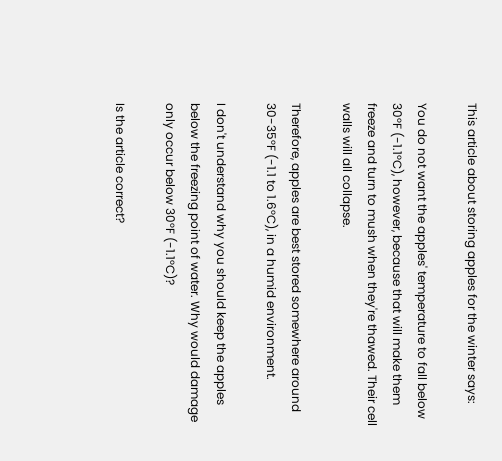This article about storing apples for the winter says:

You do not want the apples' temperature to fall below 30°F (-1.1°C), however, because that will make them freeze and turn to mush when they're thawed. Their cell walls will all collapse.

Therefore, apples are best stored somewhere around 30-35°F (-1.1 to 1.6°C), in a humid environment.

I don't understand why you should keep the apples below the freezing point of water. Why would damage only occur below 30°F (-1.1°C)?

Is the article correct?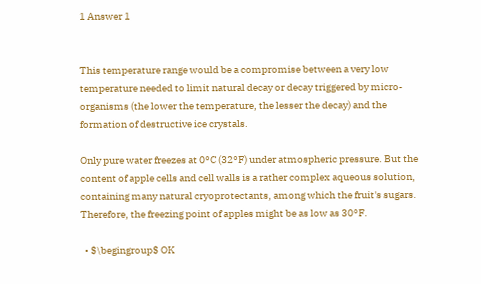1 Answer 1


This temperature range would be a compromise between a very low temperature needed to limit natural decay or decay triggered by micro-organisms (the lower the temperature, the lesser the decay) and the formation of destructive ice crystals.

Only pure water freezes at 0°C (32°F) under atmospheric pressure. But the content of apple cells and cell walls is a rather complex aqueous solution, containing many natural cryoprotectants, among which the fruit's sugars. Therefore, the freezing point of apples might be as low as 30°F.

  • $\begingroup$ OK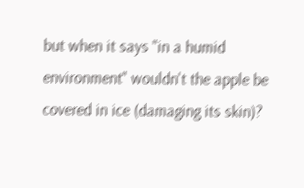but when it says "in a humid environment" wouldn't the apple be covered in ice (damaging its skin)?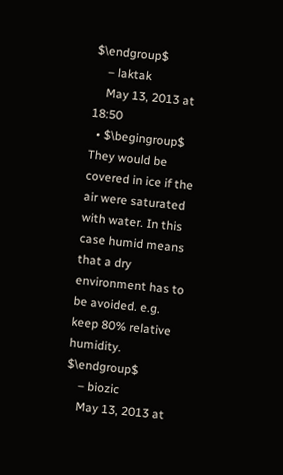$\endgroup$
    – laktak
    May 13, 2013 at 18:50
  • $\begingroup$ They would be covered in ice if the air were saturated with water. In this case humid means that a dry environment has to be avoided. e.g. keep 80% relative humidity. $\endgroup$
    – biozic
    May 13, 2013 at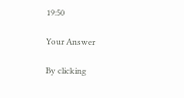19:50

Your Answer

By clicking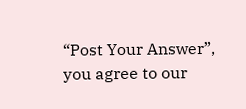“Post Your Answer”, you agree to our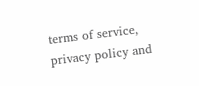terms of service, privacy policy and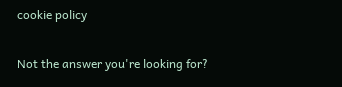cookie policy

Not the answer you're looking for?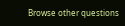Browse other questions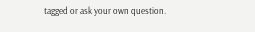tagged or ask your own question.